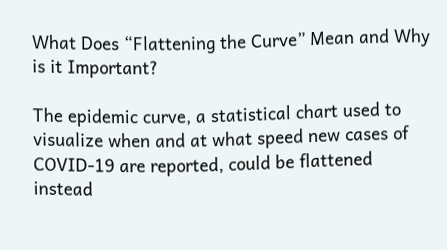What Does “Flattening the Curve” Mean and Why is it Important?

The epidemic curve, a statistical chart used to visualize when and at what speed new cases of COVID-19 are reported, could be flattened instead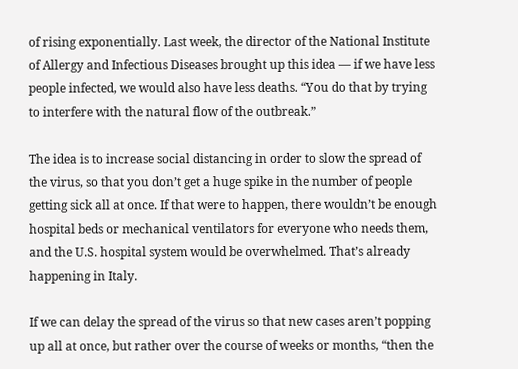of rising exponentially. Last week, the director of the National Institute of Allergy and Infectious Diseases brought up this idea — if we have less people infected, we would also have less deaths. “You do that by trying to interfere with the natural flow of the outbreak.”

The idea is to increase social distancing in order to slow the spread of the virus, so that you don’t get a huge spike in the number of people getting sick all at once. If that were to happen, there wouldn’t be enough hospital beds or mechanical ventilators for everyone who needs them, and the U.S. hospital system would be overwhelmed. That’s already happening in Italy.

If we can delay the spread of the virus so that new cases aren’t popping up all at once, but rather over the course of weeks or months, “then the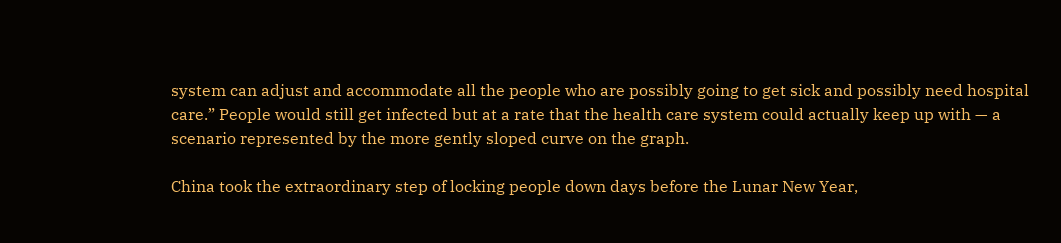system can adjust and accommodate all the people who are possibly going to get sick and possibly need hospital care.” People would still get infected but at a rate that the health care system could actually keep up with — a scenario represented by the more gently sloped curve on the graph.

China took the extraordinary step of locking people down days before the Lunar New Year,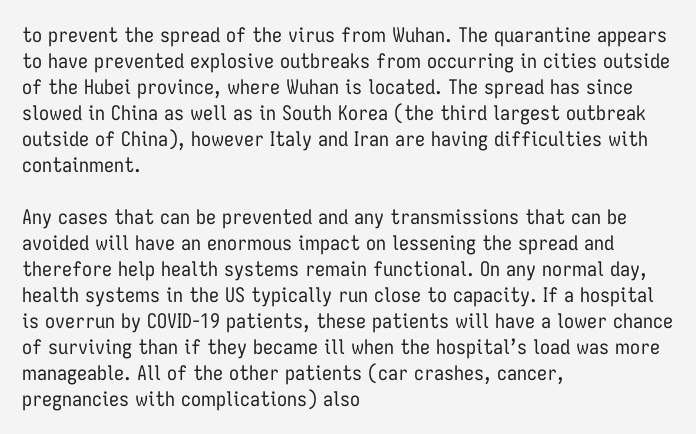to prevent the spread of the virus from Wuhan. The quarantine appears to have prevented explosive outbreaks from occurring in cities outside of the Hubei province, where Wuhan is located. The spread has since slowed in China as well as in South Korea (the third largest outbreak outside of China), however Italy and Iran are having difficulties with containment.

Any cases that can be prevented and any transmissions that can be avoided will have an enormous impact on lessening the spread and therefore help health systems remain functional. On any normal day, health systems in the US typically run close to capacity. If a hospital is overrun by COVID-19 patients, these patients will have a lower chance of surviving than if they became ill when the hospital’s load was more manageable. All of the other patients (car crashes, cancer, pregnancies with complications) also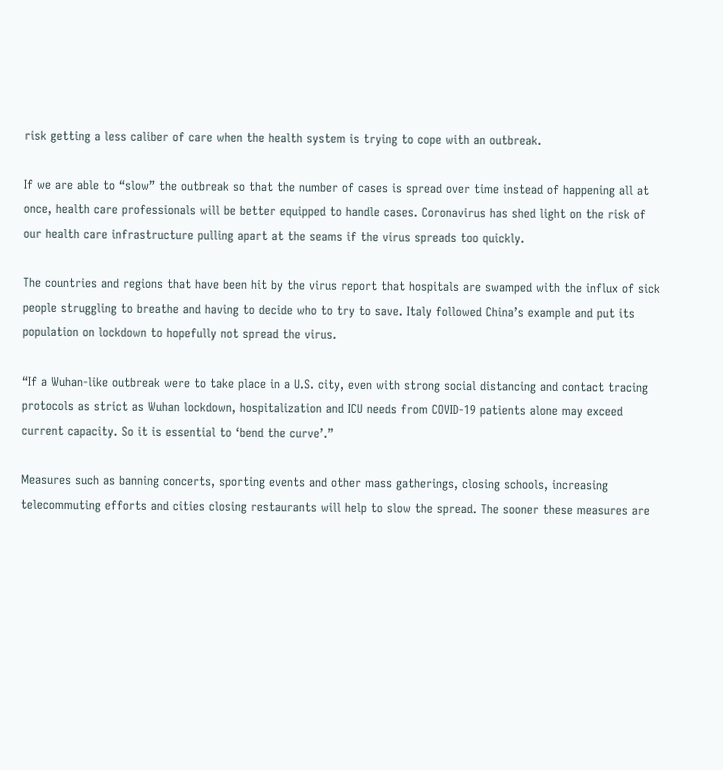risk getting a less caliber of care when the health system is trying to cope with an outbreak.

If we are able to “slow” the outbreak so that the number of cases is spread over time instead of happening all at once, health care professionals will be better equipped to handle cases. Coronavirus has shed light on the risk of our health care infrastructure pulling apart at the seams if the virus spreads too quickly.

The countries and regions that have been hit by the virus report that hospitals are swamped with the influx of sick people struggling to breathe and having to decide who to try to save. Italy followed China’s example and put its population on lockdown to hopefully not spread the virus.

“If a Wuhan-like outbreak were to take place in a U.S. city, even with strong social distancing and contact tracing protocols as strict as Wuhan lockdown, hospitalization and ICU needs from COVID-19 patients alone may exceed current capacity. So it is essential to ‘bend the curve’.”

Measures such as banning concerts, sporting events and other mass gatherings, closing schools, increasing telecommuting efforts and cities closing restaurants will help to slow the spread. The sooner these measures are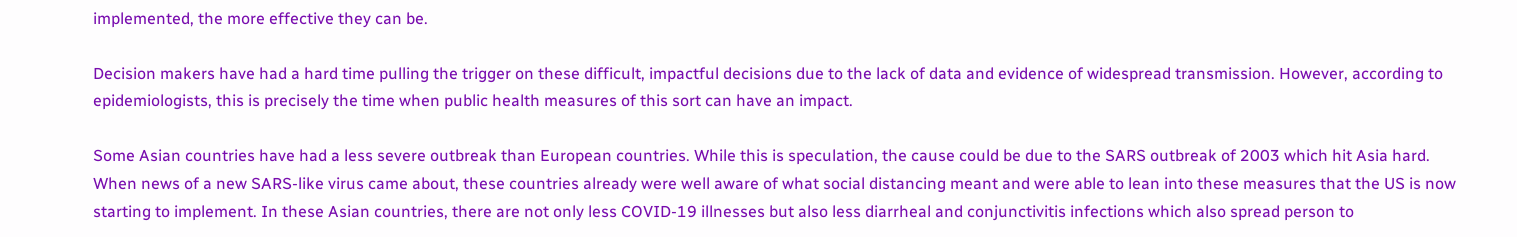implemented, the more effective they can be.

Decision makers have had a hard time pulling the trigger on these difficult, impactful decisions due to the lack of data and evidence of widespread transmission. However, according to epidemiologists, this is precisely the time when public health measures of this sort can have an impact.

Some Asian countries have had a less severe outbreak than European countries. While this is speculation, the cause could be due to the SARS outbreak of 2003 which hit Asia hard. When news of a new SARS-like virus came about, these countries already were well aware of what social distancing meant and were able to lean into these measures that the US is now starting to implement. In these Asian countries, there are not only less COVID-19 illnesses but also less diarrheal and conjunctivitis infections which also spread person to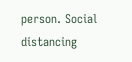person. Social distancing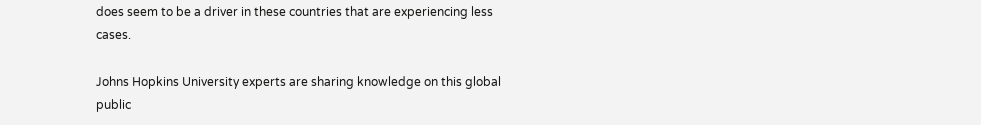does seem to be a driver in these countries that are experiencing less cases.

Johns Hopkins University experts are sharing knowledge on this global public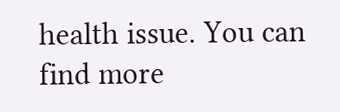health issue. You can find more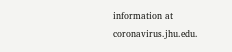information at coronavirus.jhu.edu.